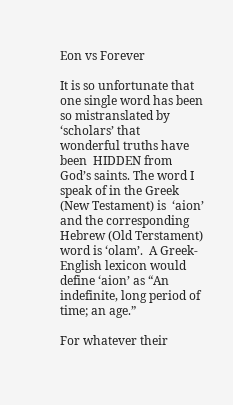Eon vs Forever

It is so unfortunate that one single word has been so mistranslated by ‘scholars’ that  wonderful truths have been  HIDDEN from God’s saints. The word I speak of in the Greek  (New Testament) is  ‘aion’ and the corresponding Hebrew (Old Terstament) word is ‘olam’.  A Greek-English lexicon would define ‘aion’ as “An indefinite, long period of time; an age.”

For whatever their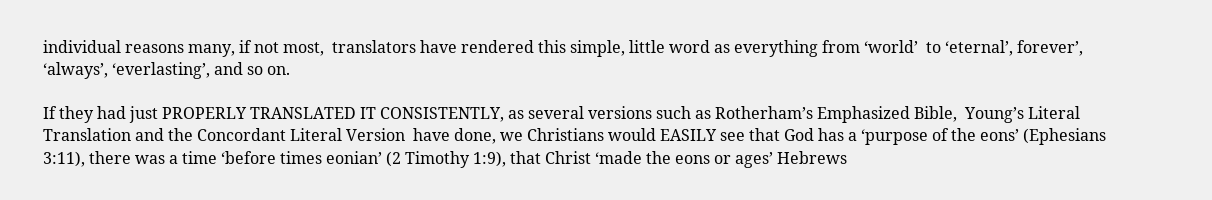individual reasons many, if not most,  translators have rendered this simple, little word as everything from ‘world’  to ‘eternal’, forever’, ‘always’, ‘everlasting’, and so on.

If they had just PROPERLY TRANSLATED IT CONSISTENTLY, as several versions such as Rotherham’s Emphasized Bible,  Young’s Literal Translation and the Concordant Literal Version  have done, we Christians would EASILY see that God has a ‘purpose of the eons’ (Ephesians 3:11), there was a time ‘before times eonian’ (2 Timothy 1:9), that Christ ‘made the eons or ages’ Hebrews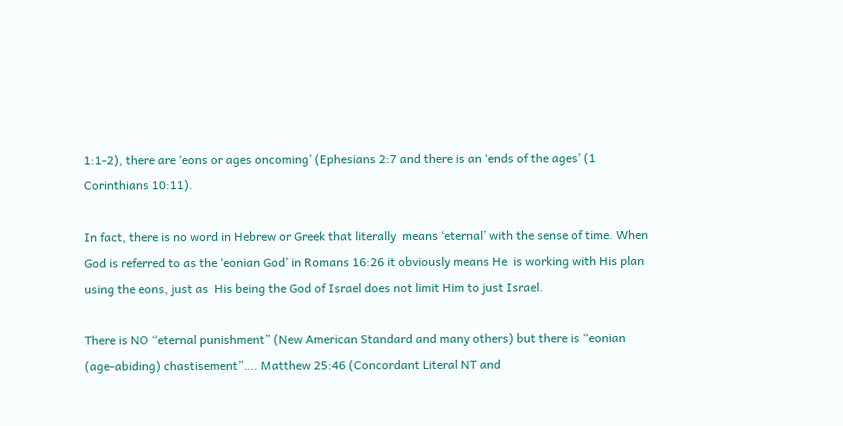1:1-2), there are ‘eons or ages oncoming’ (Ephesians 2:7 and there is an ‘ends of the ages’ (1 Corinthians 10:11).

In fact, there is no word in Hebrew or Greek that literally  means ‘eternal’ with the sense of time. When God is referred to as the ‘eonian God’ in Romans 16:26 it obviously means He  is working with His plan using the eons, just as  His being the God of Israel does not limit Him to just Israel.

There is NO “eternal punishment” (New American Standard and many others) but there is “eonian (age-abiding) chastisement”…. Matthew 25:46 (Concordant Literal NT and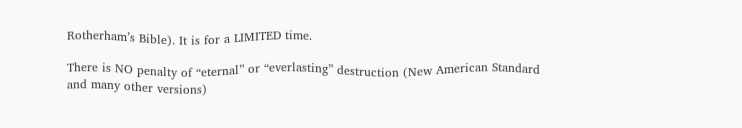Rotherham’s Bible). It is for a LIMITED time.

There is NO penalty of “eternal” or “everlasting” destruction (New American Standard and many other versions)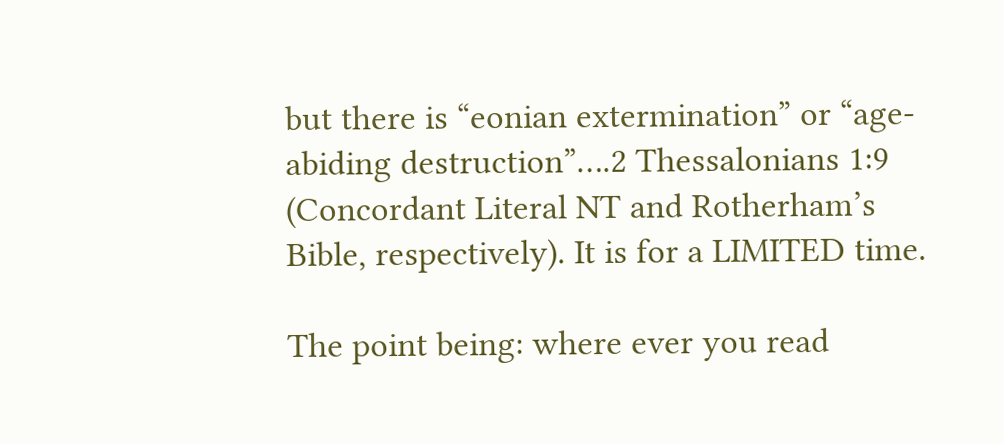but there is “eonian extermination” or “age-abiding destruction”….2 Thessalonians 1:9 (Concordant Literal NT and Rotherham’s Bible, respectively). It is for a LIMITED time.

The point being: where ever you read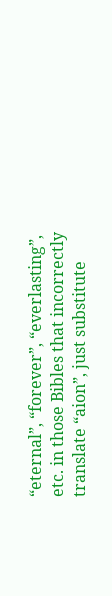“eternal”, “forever”, “everlasting”, etc. in those Bibles that incorrectly translate “aion”, just substitute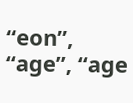“eon”, “age”, “age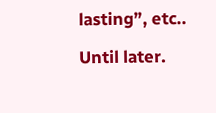lasting”, etc..

Until later.